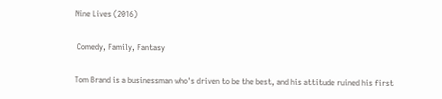Nine Lives (2016)

 Comedy, Family, Fantasy

Tom Brand is a businessman who's driven to be the best, and his attitude ruined his first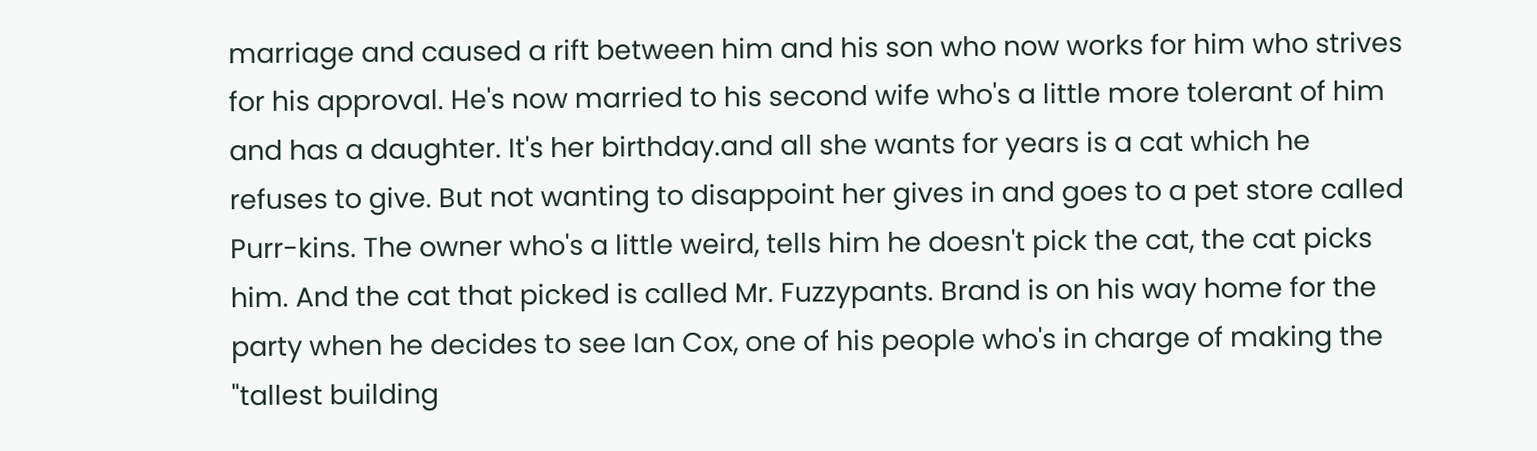marriage and caused a rift between him and his son who now works for him who strives for his approval. He's now married to his second wife who's a little more tolerant of him and has a daughter. It's her birthday.and all she wants for years is a cat which he refuses to give. But not wanting to disappoint her gives in and goes to a pet store called Purr-kins. The owner who's a little weird, tells him he doesn't pick the cat, the cat picks him. And the cat that picked is called Mr. Fuzzypants. Brand is on his way home for the party when he decides to see Ian Cox, one of his people who's in charge of making the "tallest building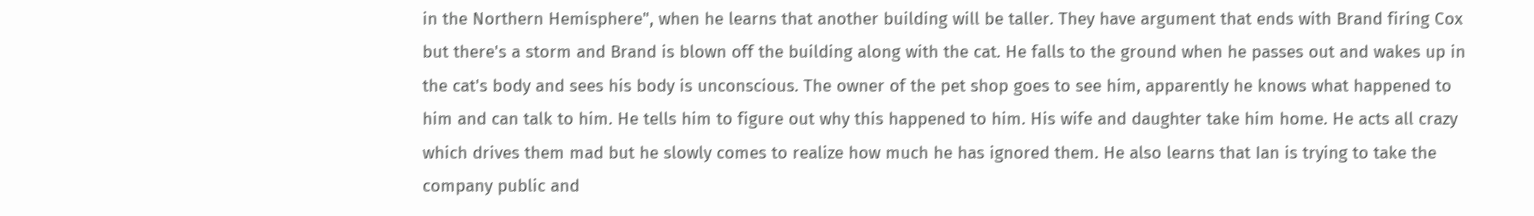in the Northern Hemisphere", when he learns that another building will be taller. They have argument that ends with Brand firing Cox but there's a storm and Brand is blown off the building along with the cat. He falls to the ground when he passes out and wakes up in the cat's body and sees his body is unconscious. The owner of the pet shop goes to see him, apparently he knows what happened to him and can talk to him. He tells him to figure out why this happened to him. His wife and daughter take him home. He acts all crazy which drives them mad but he slowly comes to realize how much he has ignored them. He also learns that Ian is trying to take the company public and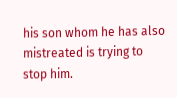his son whom he has also mistreated is trying to stop him.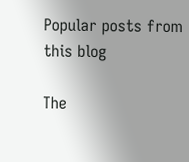Popular posts from this blog

The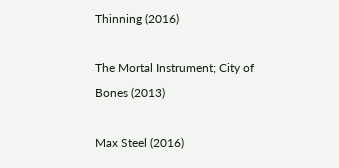Thinning (2016)

The Mortal Instrument; City of Bones (2013)

Max Steel (2016)